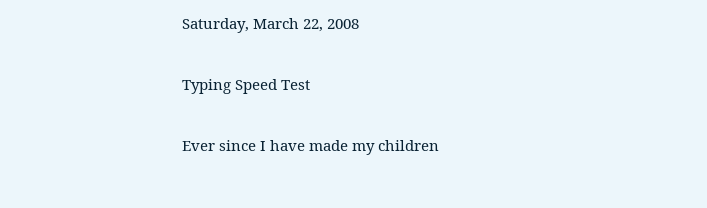Saturday, March 22, 2008

Typing Speed Test

Ever since I have made my children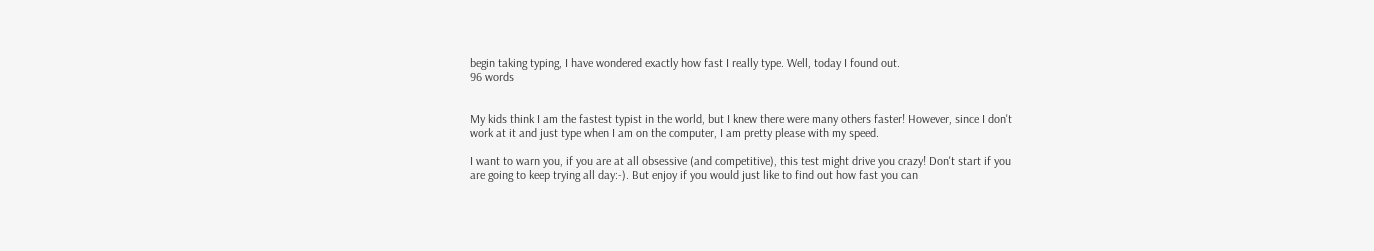begin taking typing, I have wondered exactly how fast I really type. Well, today I found out.
96 words


My kids think I am the fastest typist in the world, but I knew there were many others faster! However, since I don't work at it and just type when I am on the computer, I am pretty please with my speed.

I want to warn you, if you are at all obsessive (and competitive), this test might drive you crazy! Don't start if you are going to keep trying all day:-). But enjoy if you would just like to find out how fast you can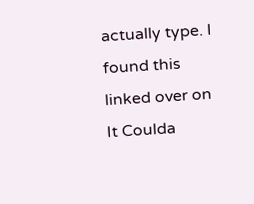actually type. I found this linked over on It Coulda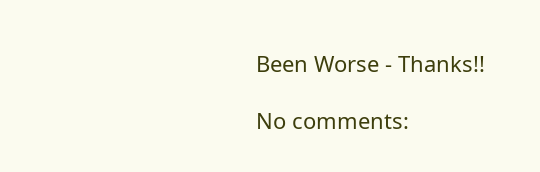Been Worse - Thanks!!

No comments: